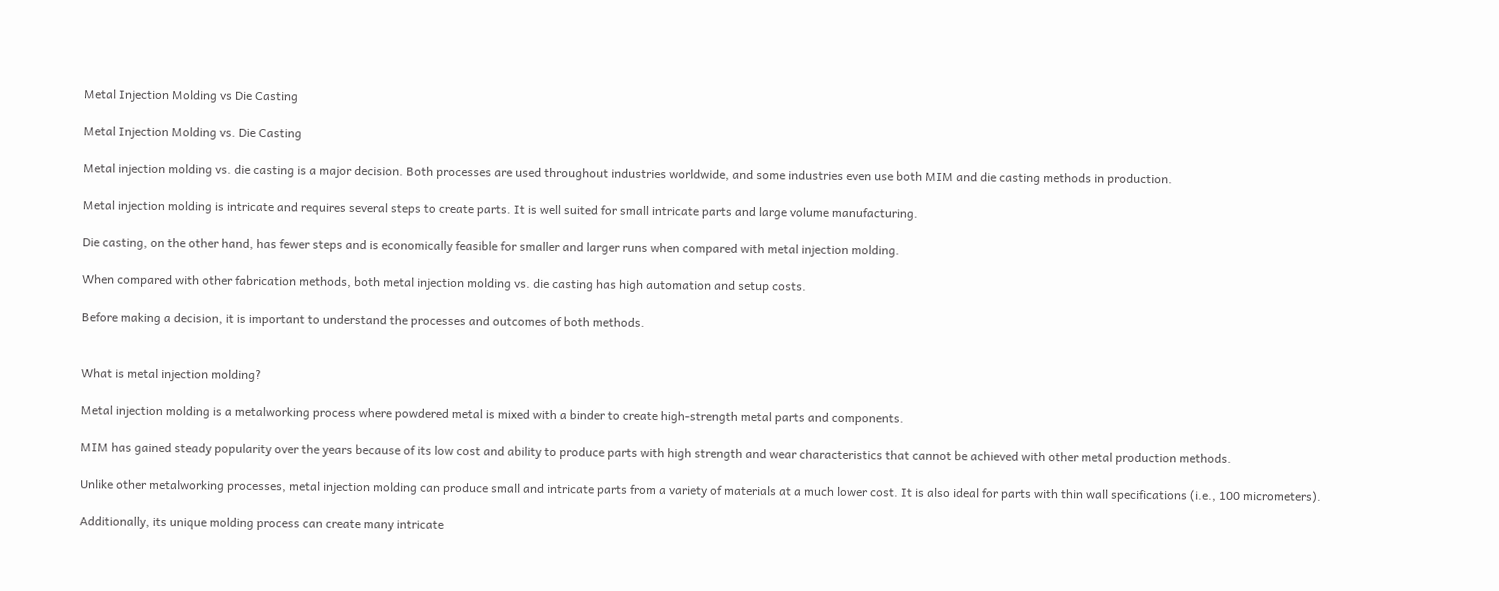Metal Injection Molding vs Die Casting

Metal Injection Molding vs. Die Casting

Metal injection molding vs. die casting is a major decision. Both processes are used throughout industries worldwide, and some industries even use both MIM and die casting methods in production.

Metal injection molding is intricate and requires several steps to create parts. It is well suited for small intricate parts and large volume manufacturing.

Die casting, on the other hand, has fewer steps and is economically feasible for smaller and larger runs when compared with metal injection molding.

When compared with other fabrication methods, both metal injection molding vs. die casting has high automation and setup costs.

Before making a decision, it is important to understand the processes and outcomes of both methods.


What is metal injection molding?

Metal injection molding is a metalworking process where powdered metal is mixed with a binder to create high-strength metal parts and components.

MIM has gained steady popularity over the years because of its low cost and ability to produce parts with high strength and wear characteristics that cannot be achieved with other metal production methods.

Unlike other metalworking processes, metal injection molding can produce small and intricate parts from a variety of materials at a much lower cost. It is also ideal for parts with thin wall specifications (i.e., 100 micrometers).

Additionally, its unique molding process can create many intricate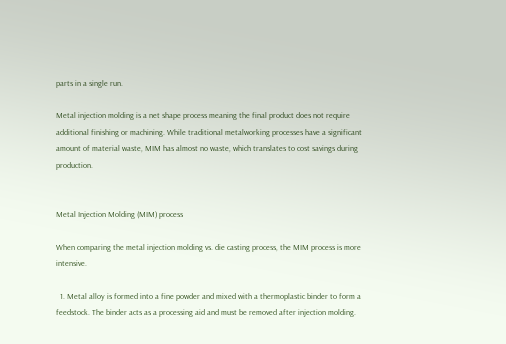parts in a single run.

Metal injection molding is a net shape process meaning the final product does not require additional finishing or machining. While traditional metalworking processes have a significant amount of material waste, MIM has almost no waste, which translates to cost savings during production.


Metal Injection Molding (MIM) process

When comparing the metal injection molding vs. die casting process, the MIM process is more intensive.

  1. Metal alloy is formed into a fine powder and mixed with a thermoplastic binder to form a feedstock. The binder acts as a processing aid and must be removed after injection molding.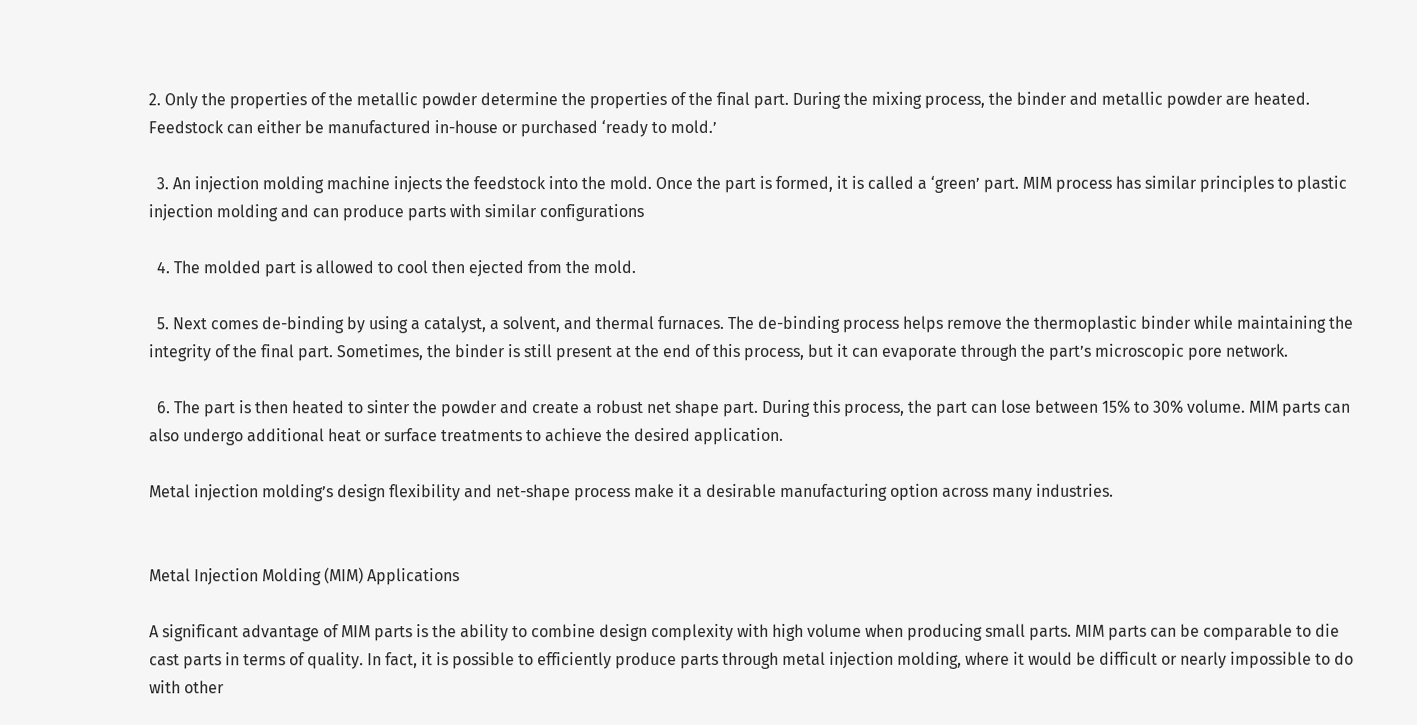2. Only the properties of the metallic powder determine the properties of the final part. During the mixing process, the binder and metallic powder are heated. Feedstock can either be manufactured in-house or purchased ‘ready to mold.’

  3. An injection molding machine injects the feedstock into the mold. Once the part is formed, it is called a ‘green’ part. MIM process has similar principles to plastic injection molding and can produce parts with similar configurations

  4. The molded part is allowed to cool then ejected from the mold.

  5. Next comes de-binding by using a catalyst, a solvent, and thermal furnaces. The de-binding process helps remove the thermoplastic binder while maintaining the integrity of the final part. Sometimes, the binder is still present at the end of this process, but it can evaporate through the part’s microscopic pore network.

  6. The part is then heated to sinter the powder and create a robust net shape part. During this process, the part can lose between 15% to 30% volume. MIM parts can also undergo additional heat or surface treatments to achieve the desired application.

Metal injection molding’s design flexibility and net-shape process make it a desirable manufacturing option across many industries.


Metal Injection Molding (MIM) Applications

A significant advantage of MIM parts is the ability to combine design complexity with high volume when producing small parts. MIM parts can be comparable to die cast parts in terms of quality. In fact, it is possible to efficiently produce parts through metal injection molding, where it would be difficult or nearly impossible to do with other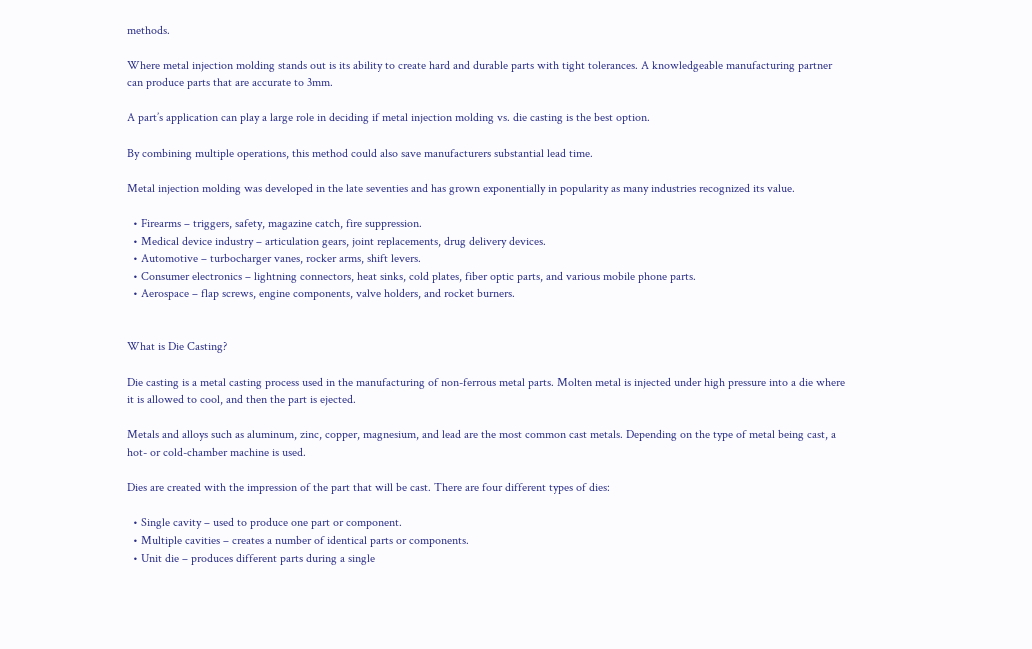methods.

Where metal injection molding stands out is its ability to create hard and durable parts with tight tolerances. A knowledgeable manufacturing partner can produce parts that are accurate to 3mm.

A part’s application can play a large role in deciding if metal injection molding vs. die casting is the best option.

By combining multiple operations, this method could also save manufacturers substantial lead time.

Metal injection molding was developed in the late seventies and has grown exponentially in popularity as many industries recognized its value.

  • Firearms – triggers, safety, magazine catch, fire suppression.
  • Medical device industry – articulation gears, joint replacements, drug delivery devices.
  • Automotive – turbocharger vanes, rocker arms, shift levers.
  • Consumer electronics – lightning connectors, heat sinks, cold plates, fiber optic parts, and various mobile phone parts.
  • Aerospace – flap screws, engine components, valve holders, and rocket burners.


What is Die Casting?

Die casting is a metal casting process used in the manufacturing of non-ferrous metal parts. Molten metal is injected under high pressure into a die where it is allowed to cool, and then the part is ejected.

Metals and alloys such as aluminum, zinc, copper, magnesium, and lead are the most common cast metals. Depending on the type of metal being cast, a hot- or cold-chamber machine is used.

Dies are created with the impression of the part that will be cast. There are four different types of dies:

  • Single cavity – used to produce one part or component.
  • Multiple cavities – creates a number of identical parts or components.
  • Unit die – produces different parts during a single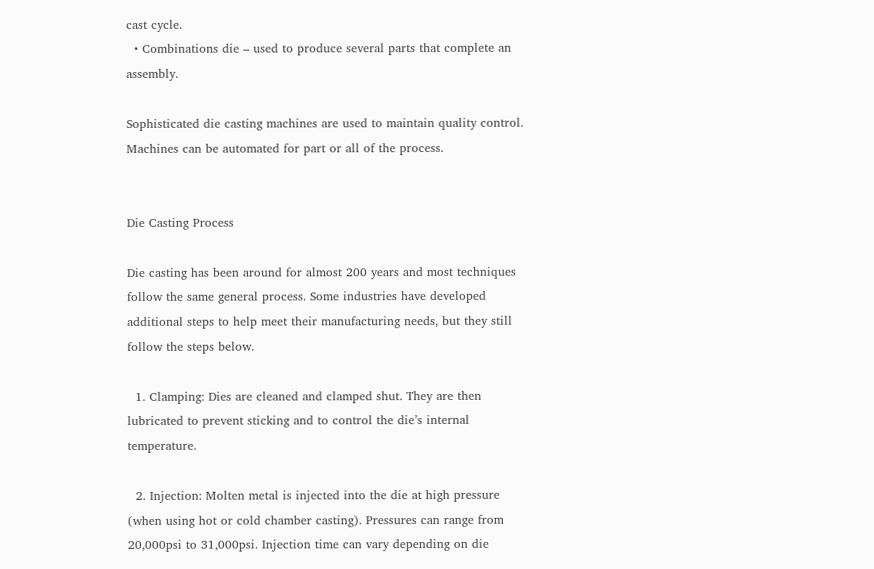cast cycle.
  • Combinations die – used to produce several parts that complete an assembly.

Sophisticated die casting machines are used to maintain quality control. Machines can be automated for part or all of the process.


Die Casting Process

Die casting has been around for almost 200 years and most techniques follow the same general process. Some industries have developed additional steps to help meet their manufacturing needs, but they still follow the steps below.

  1. Clamping: Dies are cleaned and clamped shut. They are then lubricated to prevent sticking and to control the die’s internal temperature.

  2. Injection: Molten metal is injected into the die at high pressure (when using hot or cold chamber casting). Pressures can range from 20,000psi to 31,000psi. Injection time can vary depending on die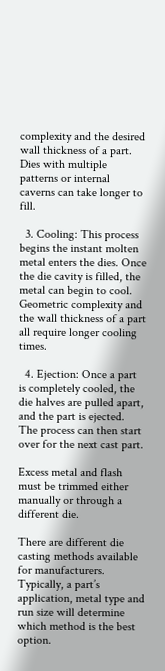complexity and the desired wall thickness of a part. Dies with multiple patterns or internal caverns can take longer to fill.

  3. Cooling: This process begins the instant molten metal enters the dies. Once the die cavity is filled, the metal can begin to cool. Geometric complexity and the wall thickness of a part all require longer cooling times.

  4. Ejection: Once a part is completely cooled, the die halves are pulled apart, and the part is ejected. The process can then start over for the next cast part.

Excess metal and flash must be trimmed either manually or through a different die.

There are different die casting methods available for manufacturers. Typically, a part’s application, metal type and run size will determine which method is the best option.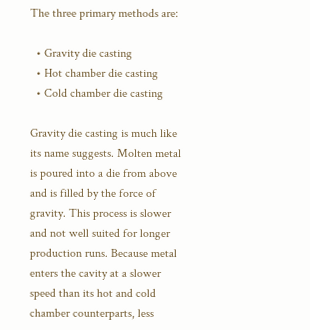The three primary methods are:

  • Gravity die casting
  • Hot chamber die casting
  • Cold chamber die casting

Gravity die casting is much like its name suggests. Molten metal is poured into a die from above and is filled by the force of gravity. This process is slower and not well suited for longer production runs. Because metal enters the cavity at a slower speed than its hot and cold chamber counterparts, less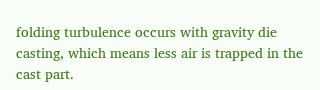folding turbulence occurs with gravity die casting, which means less air is trapped in the cast part.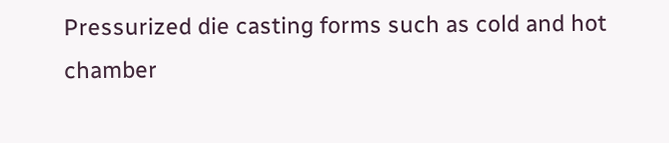Pressurized die casting forms such as cold and hot chamber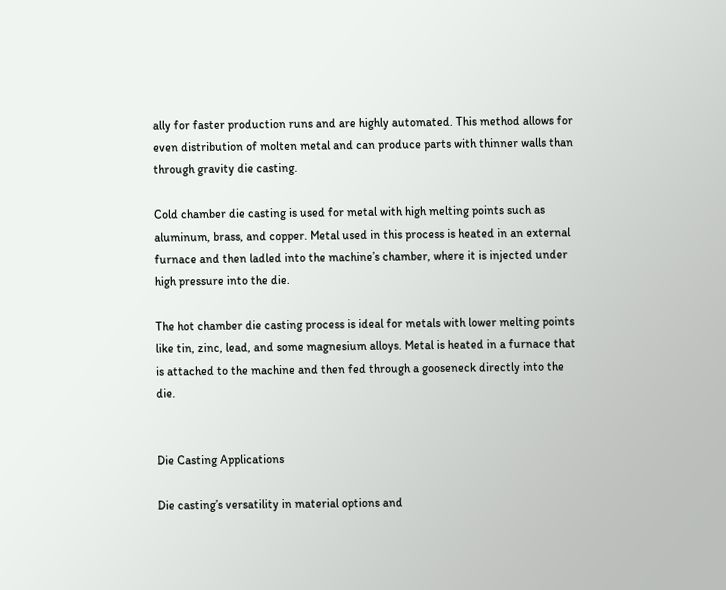ally for faster production runs and are highly automated. This method allows for even distribution of molten metal and can produce parts with thinner walls than through gravity die casting.

Cold chamber die casting is used for metal with high melting points such as aluminum, brass, and copper. Metal used in this process is heated in an external furnace and then ladled into the machine’s chamber, where it is injected under high pressure into the die.

The hot chamber die casting process is ideal for metals with lower melting points like tin, zinc, lead, and some magnesium alloys. Metal is heated in a furnace that is attached to the machine and then fed through a gooseneck directly into the die.


Die Casting Applications

Die casting’s versatility in material options and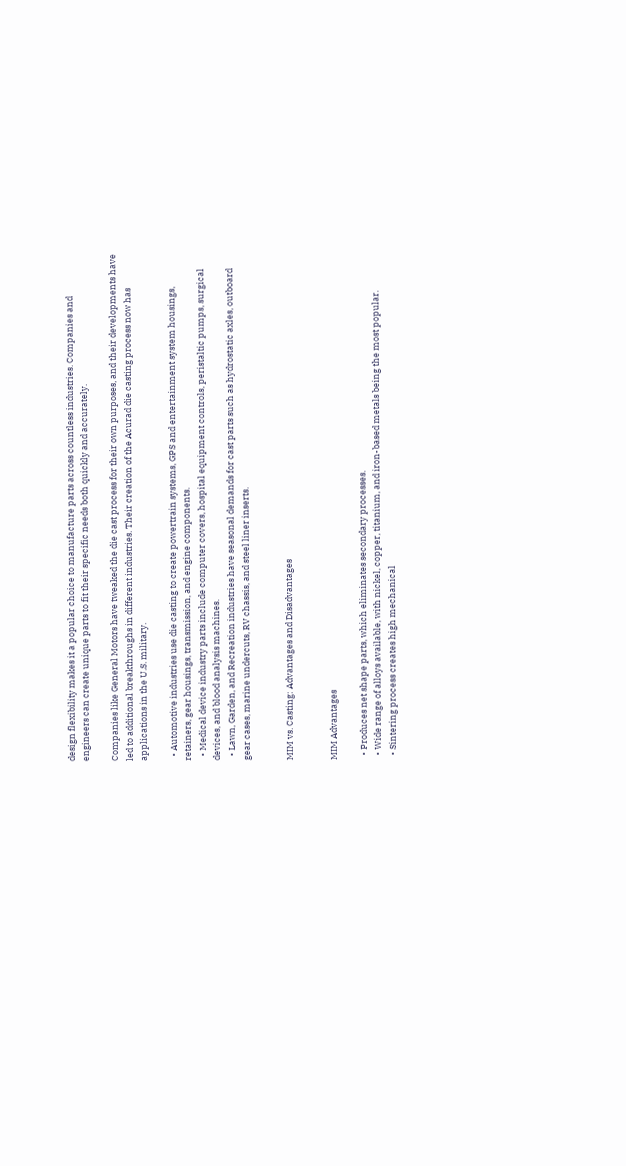design flexibility makes it a popular choice to manufacture parts across countless industries. Companies and engineers can create unique parts to fit their specific needs both quickly and accurately.

Companies like General Motors have tweaked the die cast process for their own purposes, and their developments have led to additional breakthroughs in different industries. Their creation of the Acurad die casting process now has applications in the U.S. military.

  • Automotive industries use die casting to create powertrain systems, GPS and entertainment system housings, retainers, gear housings, transmission, and engine components.
  • Medical device industry parts include computer covers, hospital equipment controls, peristaltic pumps, surgical devices, and blood analysis machines.
  • Lawn, Garden, and Recreation industries have seasonal demands for cast parts such as hydrostatic axles, outboard gear cases, marine undercuts, RV chassis, and steel liner inserts.


MIM vs. Casting: Advantages and Disadvantages


MIM Advantages

  • Produces net shape parts, which eliminates secondary processes.
  • Wide range of alloys available, with nickel, copper, titanium, and iron-based metals being the most popular.
  • Sintering process creates high mechanical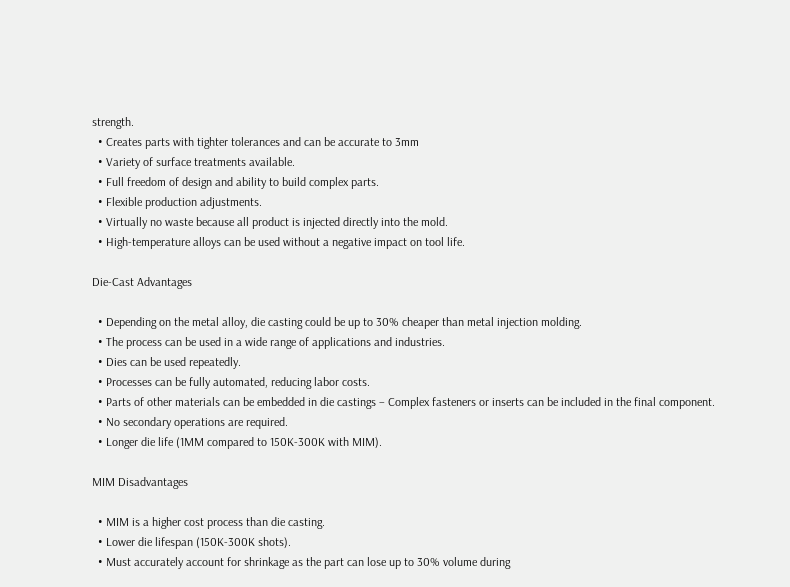strength.
  • Creates parts with tighter tolerances and can be accurate to 3mm
  • Variety of surface treatments available.
  • Full freedom of design and ability to build complex parts.
  • Flexible production adjustments.
  • Virtually no waste because all product is injected directly into the mold.
  • High-temperature alloys can be used without a negative impact on tool life.

Die-Cast Advantages

  • Depending on the metal alloy, die casting could be up to 30% cheaper than metal injection molding.
  • The process can be used in a wide range of applications and industries.
  • Dies can be used repeatedly.
  • Processes can be fully automated, reducing labor costs.
  • Parts of other materials can be embedded in die castings – Complex fasteners or inserts can be included in the final component.
  • No secondary operations are required.
  • Longer die life (1MM compared to 150K-300K with MIM).

MIM Disadvantages

  • MIM is a higher cost process than die casting.
  • Lower die lifespan (150K-300K shots).
  • Must accurately account for shrinkage as the part can lose up to 30% volume during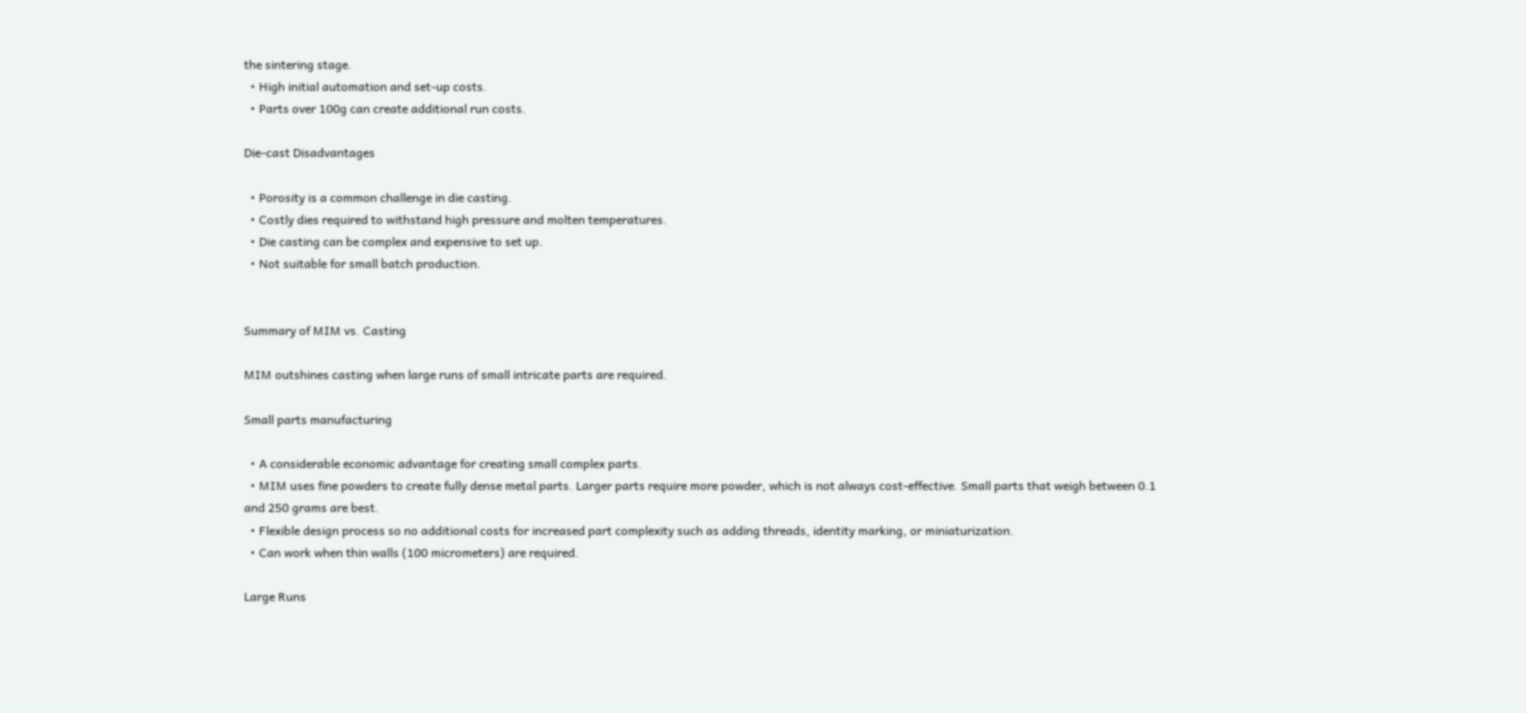the sintering stage.
  • High initial automation and set-up costs.
  • Parts over 100g can create additional run costs.

Die-cast Disadvantages

  • Porosity is a common challenge in die casting.
  • Costly dies required to withstand high pressure and molten temperatures.
  • Die casting can be complex and expensive to set up.
  • Not suitable for small batch production.


Summary of MIM vs. Casting

MIM outshines casting when large runs of small intricate parts are required.

Small parts manufacturing

  • A considerable economic advantage for creating small complex parts.
  • MIM uses fine powders to create fully dense metal parts. Larger parts require more powder, which is not always cost-effective. Small parts that weigh between 0.1 and 250 grams are best.
  • Flexible design process so no additional costs for increased part complexity such as adding threads, identity marking, or miniaturization.
  • Can work when thin walls (100 micrometers) are required.

Large Runs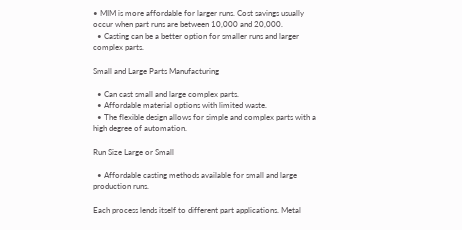• MIM is more affordable for larger runs. Cost savings usually occur when part runs are between 10,000 and 20,000.
  • Casting can be a better option for smaller runs and larger complex parts.

Small and Large Parts Manufacturing

  • Can cast small and large complex parts.
  • Affordable material options with limited waste.
  • The flexible design allows for simple and complex parts with a high degree of automation.

Run Size Large or Small

  • Affordable casting methods available for small and large production runs.

Each process lends itself to different part applications. Metal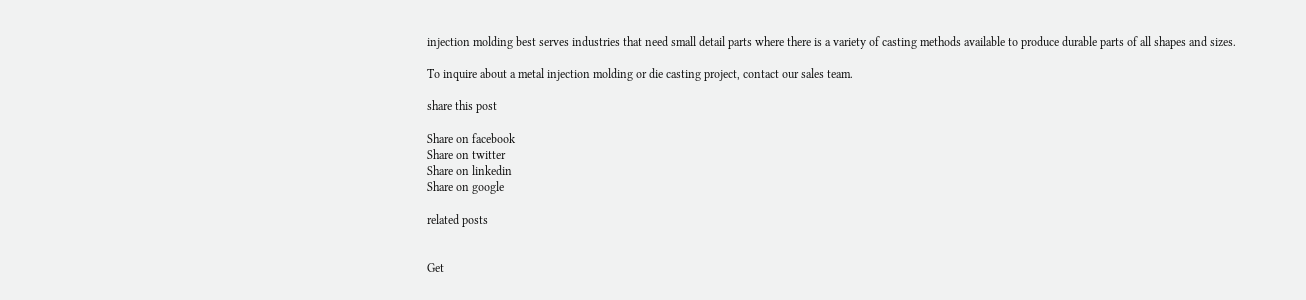injection molding best serves industries that need small detail parts where there is a variety of casting methods available to produce durable parts of all shapes and sizes.

To inquire about a metal injection molding or die casting project, contact our sales team.

share this post

Share on facebook
Share on twitter
Share on linkedin
Share on google

related posts


Get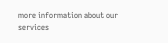more information about our services